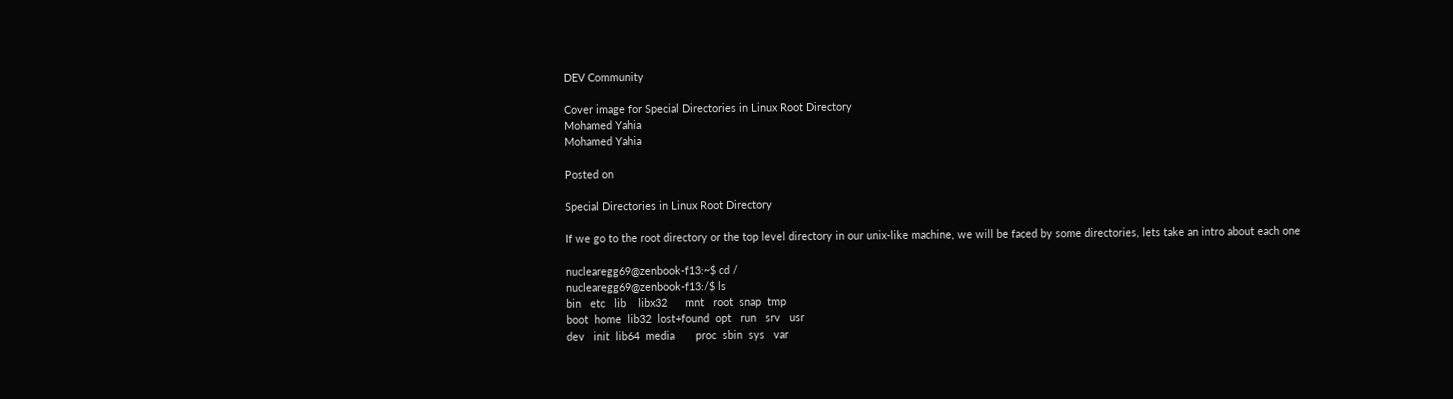DEV Community

Cover image for Special Directories in Linux Root Directory
Mohamed Yahia
Mohamed Yahia

Posted on

Special Directories in Linux Root Directory

If we go to the root directory or the top level directory in our unix-like machine, we will be faced by some directories, lets take an intro about each one

nuclearegg69@zenbook-f13:~$ cd /
nuclearegg69@zenbook-f13:/$ ls
bin   etc   lib    libx32      mnt   root  snap  tmp
boot  home  lib32  lost+found  opt   run   srv   usr
dev   init  lib64  media       proc  sbin  sys   var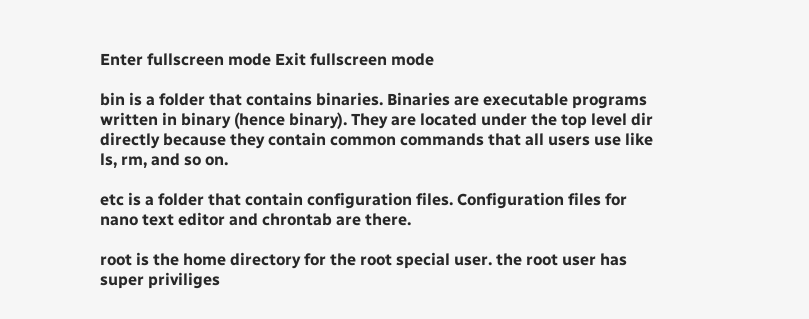Enter fullscreen mode Exit fullscreen mode

bin is a folder that contains binaries. Binaries are executable programs written in binary (hence binary). They are located under the top level dir directly because they contain common commands that all users use like ls, rm, and so on.

etc is a folder that contain configuration files. Configuration files for nano text editor and chrontab are there.

root is the home directory for the root special user. the root user has super priviliges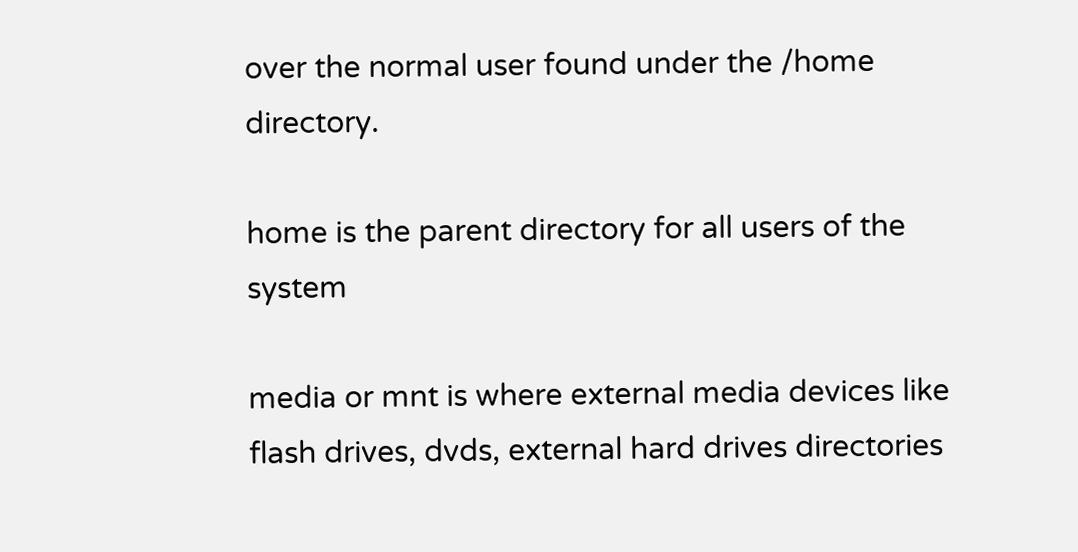over the normal user found under the /home directory.

home is the parent directory for all users of the system

media or mnt is where external media devices like flash drives, dvds, external hard drives directories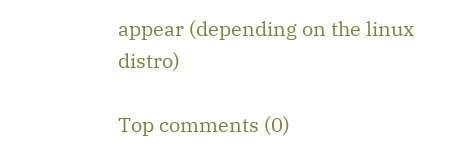appear (depending on the linux distro)

Top comments (0)